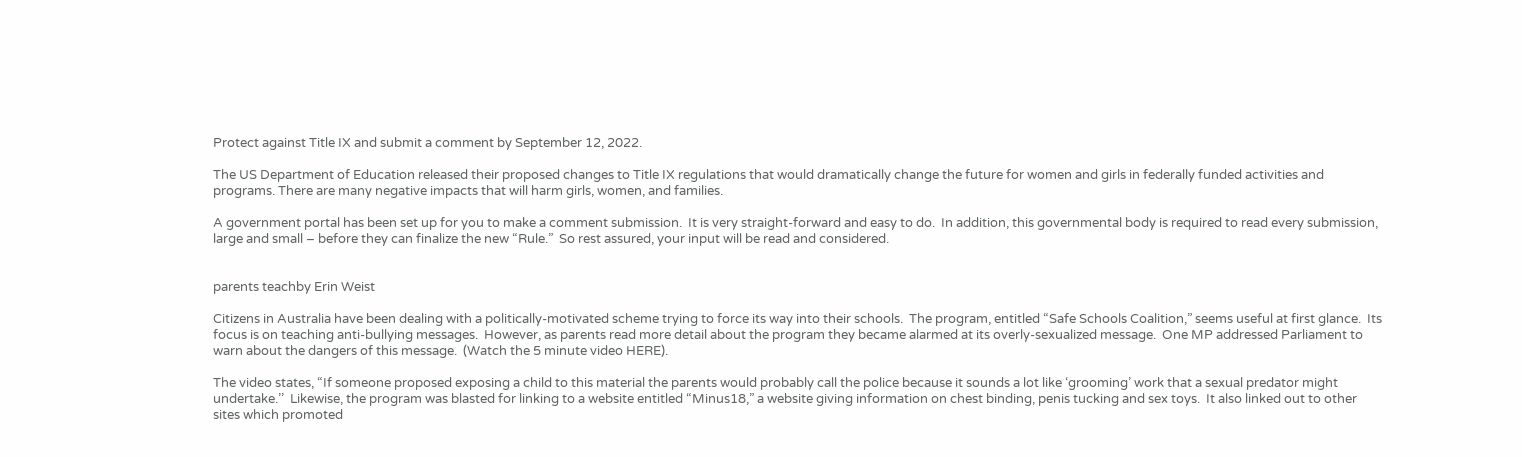Protect against Title IX and submit a comment by September 12, 2022.

The US Department of Education released their proposed changes to Title IX regulations that would dramatically change the future for women and girls in federally funded activities and programs. There are many negative impacts that will harm girls, women, and families.

A government portal has been set up for you to make a comment submission.  It is very straight-forward and easy to do.  In addition, this governmental body is required to read every submission, large and small – before they can finalize the new “Rule.”  So rest assured, your input will be read and considered.


parents teachby Erin Weist

Citizens in Australia have been dealing with a politically-motivated scheme trying to force its way into their schools.  The program, entitled “Safe Schools Coalition,” seems useful at first glance.  Its focus is on teaching anti-bullying messages.  However, as parents read more detail about the program they became alarmed at its overly-sexualized message.  One MP addressed Parliament to warn about the dangers of this message.  (Watch the 5 minute video HERE).

The video states, “If someone proposed exposing a child to this material the parents would probably call the police because it sounds a lot like ‘grooming’ work that a sexual predator might undertake.’’  Likewise, the program was blasted for linking to a website entitled “Minus18,” a website giving information on chest binding, penis tucking and sex toys.  It also linked out to other sites which promoted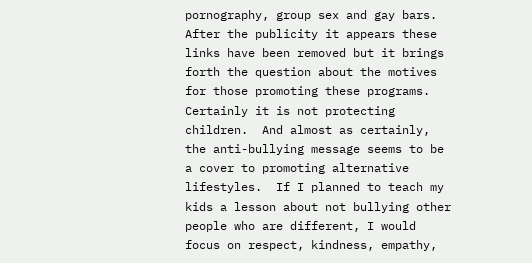pornography, group sex and gay bars.  After the publicity it appears these links have been removed but it brings forth the question about the motives for those promoting these programs.  Certainly it is not protecting children.  And almost as certainly, the anti-bullying message seems to be a cover to promoting alternative lifestyles.  If I planned to teach my kids a lesson about not bullying other people who are different, I would focus on respect, kindness, empathy,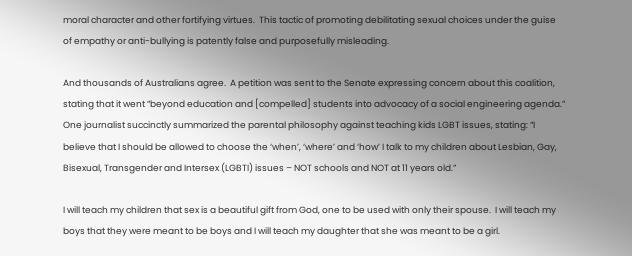moral character and other fortifying virtues.  This tactic of promoting debilitating sexual choices under the guise of empathy or anti-bullying is patently false and purposefully misleading.

And thousands of Australians agree.  A petition was sent to the Senate expressing concern about this coalition, stating that it went “beyond education and [compelled] students into advocacy of a social engineering agenda.”  One journalist succinctly summarized the parental philosophy against teaching kids LGBT issues, stating: “I believe that I should be allowed to choose the ‘when’, ‘where’ and ‘how’ I talk to my children about Lesbian, Gay, Bisexual, Transgender and Intersex (LGBTI) issues – NOT schools and NOT at 11 years old.”

I will teach my children that sex is a beautiful gift from God, one to be used with only their spouse.  I will teach my boys that they were meant to be boys and I will teach my daughter that she was meant to be a girl.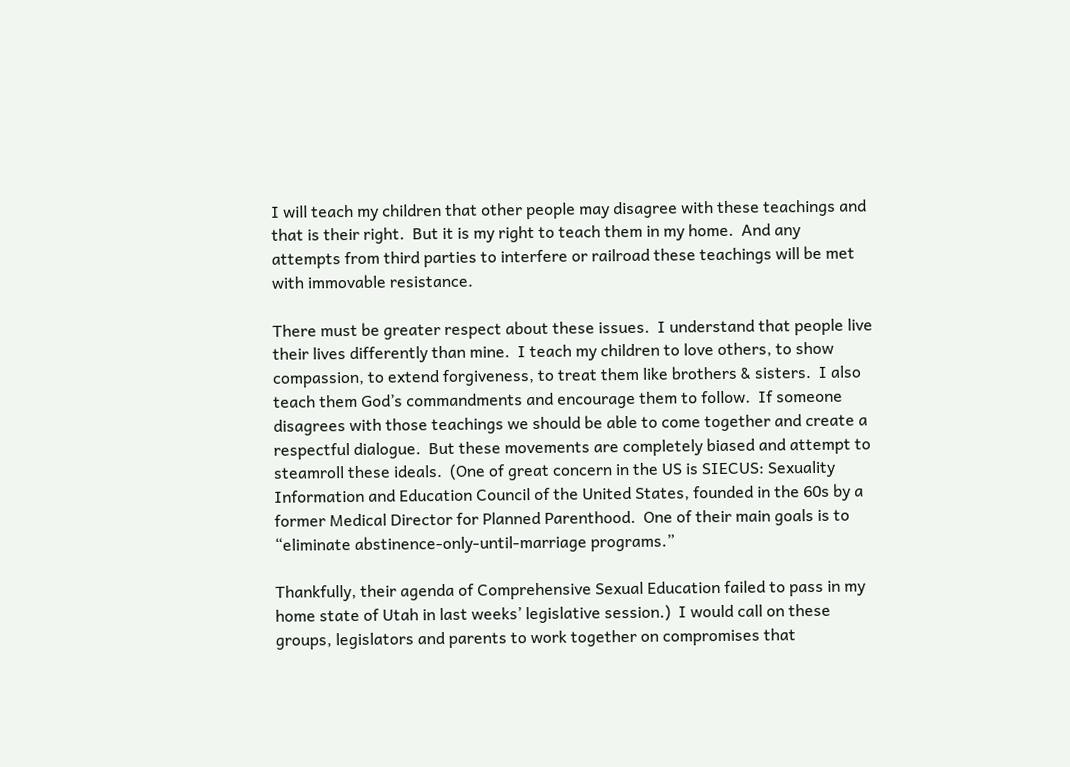I will teach my children that other people may disagree with these teachings and that is their right.  But it is my right to teach them in my home.  And any attempts from third parties to interfere or railroad these teachings will be met with immovable resistance.

There must be greater respect about these issues.  I understand that people live their lives differently than mine.  I teach my children to love others, to show compassion, to extend forgiveness, to treat them like brothers & sisters.  I also teach them God’s commandments and encourage them to follow.  If someone disagrees with those teachings we should be able to come together and create a respectful dialogue.  But these movements are completely biased and attempt to steamroll these ideals.  (One of great concern in the US is SIECUS: Sexuality Information and Education Council of the United States, founded in the 60s by a former Medical Director for Planned Parenthood.  One of their main goals is to “eliminate abstinence-only-until-marriage programs.”

Thankfully, their agenda of Comprehensive Sexual Education failed to pass in my home state of Utah in last weeks’ legislative session.)  I would call on these groups, legislators and parents to work together on compromises that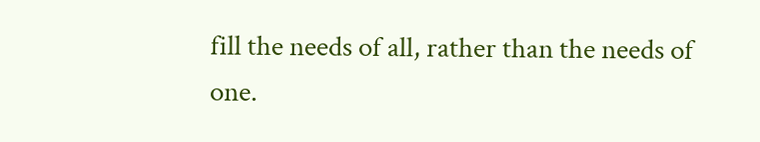fill the needs of all, rather than the needs of one.